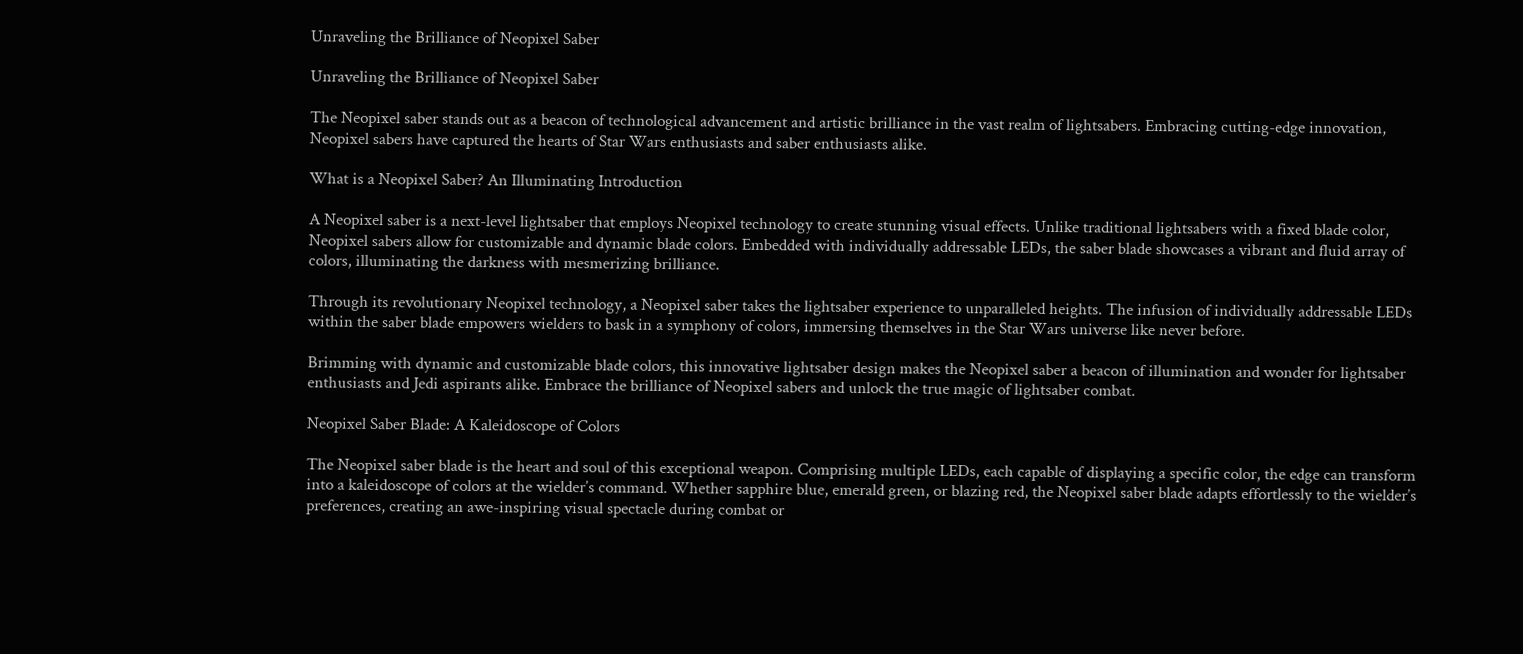Unraveling the Brilliance of Neopixel Saber

Unraveling the Brilliance of Neopixel Saber

The Neopixel saber stands out as a beacon of technological advancement and artistic brilliance in the vast realm of lightsabers. Embracing cutting-edge innovation, Neopixel sabers have captured the hearts of Star Wars enthusiasts and saber enthusiasts alike.

What is a Neopixel Saber? An Illuminating Introduction

A Neopixel saber is a next-level lightsaber that employs Neopixel technology to create stunning visual effects. Unlike traditional lightsabers with a fixed blade color, Neopixel sabers allow for customizable and dynamic blade colors. Embedded with individually addressable LEDs, the saber blade showcases a vibrant and fluid array of colors, illuminating the darkness with mesmerizing brilliance.

Through its revolutionary Neopixel technology, a Neopixel saber takes the lightsaber experience to unparalleled heights. The infusion of individually addressable LEDs within the saber blade empowers wielders to bask in a symphony of colors, immersing themselves in the Star Wars universe like never before.

Brimming with dynamic and customizable blade colors, this innovative lightsaber design makes the Neopixel saber a beacon of illumination and wonder for lightsaber enthusiasts and Jedi aspirants alike. Embrace the brilliance of Neopixel sabers and unlock the true magic of lightsaber combat.

Neopixel Saber Blade: A Kaleidoscope of Colors

The Neopixel saber blade is the heart and soul of this exceptional weapon. Comprising multiple LEDs, each capable of displaying a specific color, the edge can transform into a kaleidoscope of colors at the wielder’s command. Whether sapphire blue, emerald green, or blazing red, the Neopixel saber blade adapts effortlessly to the wielder’s preferences, creating an awe-inspiring visual spectacle during combat or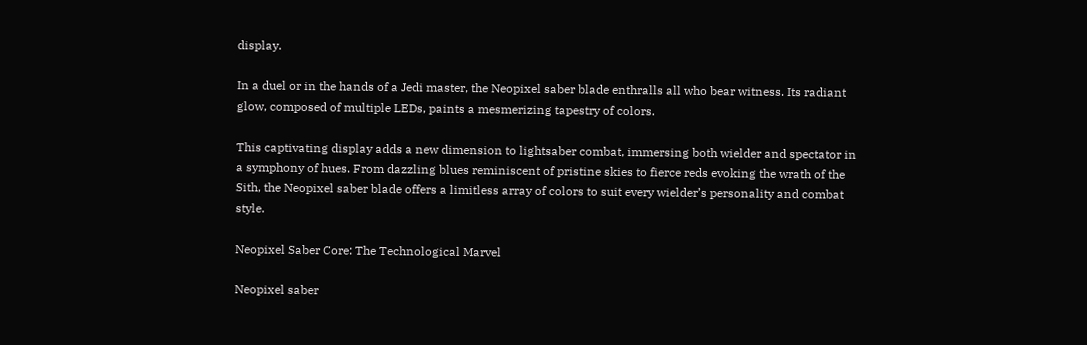display.

In a duel or in the hands of a Jedi master, the Neopixel saber blade enthralls all who bear witness. Its radiant glow, composed of multiple LEDs, paints a mesmerizing tapestry of colors.

This captivating display adds a new dimension to lightsaber combat, immersing both wielder and spectator in a symphony of hues. From dazzling blues reminiscent of pristine skies to fierce reds evoking the wrath of the Sith, the Neopixel saber blade offers a limitless array of colors to suit every wielder’s personality and combat style.

Neopixel Saber Core: The Technological Marvel

Neopixel saber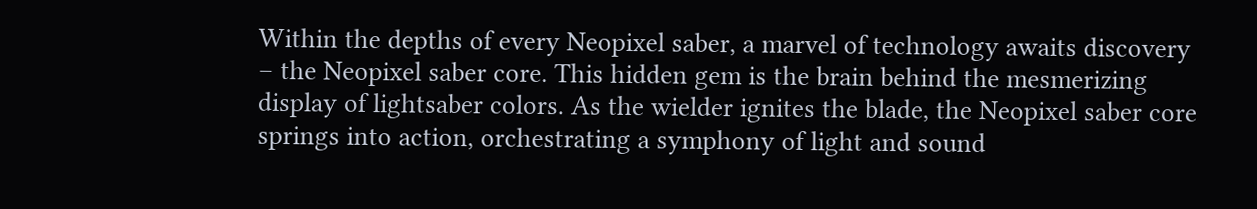Within the depths of every Neopixel saber, a marvel of technology awaits discovery – the Neopixel saber core. This hidden gem is the brain behind the mesmerizing display of lightsaber colors. As the wielder ignites the blade, the Neopixel saber core springs into action, orchestrating a symphony of light and sound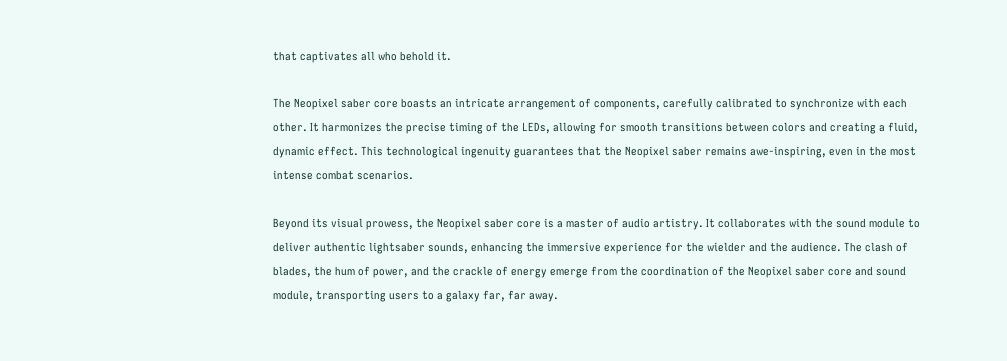that captivates all who behold it.

The Neopixel saber core boasts an intricate arrangement of components, carefully calibrated to synchronize with each other. It harmonizes the precise timing of the LEDs, allowing for smooth transitions between colors and creating a fluid, dynamic effect. This technological ingenuity guarantees that the Neopixel saber remains awe-inspiring, even in the most intense combat scenarios.

Beyond its visual prowess, the Neopixel saber core is a master of audio artistry. It collaborates with the sound module to deliver authentic lightsaber sounds, enhancing the immersive experience for the wielder and the audience. The clash of blades, the hum of power, and the crackle of energy emerge from the coordination of the Neopixel saber core and sound module, transporting users to a galaxy far, far away.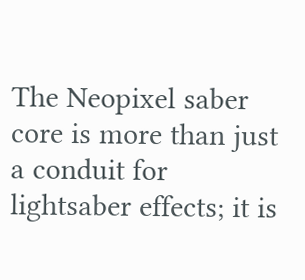The Neopixel saber core is more than just a conduit for lightsaber effects; it is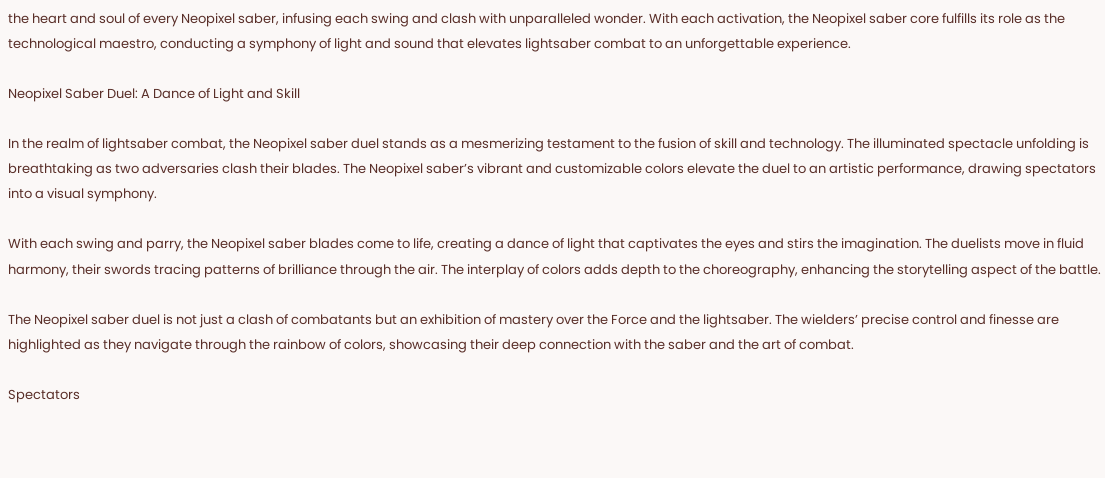the heart and soul of every Neopixel saber, infusing each swing and clash with unparalleled wonder. With each activation, the Neopixel saber core fulfills its role as the technological maestro, conducting a symphony of light and sound that elevates lightsaber combat to an unforgettable experience.

Neopixel Saber Duel: A Dance of Light and Skill

In the realm of lightsaber combat, the Neopixel saber duel stands as a mesmerizing testament to the fusion of skill and technology. The illuminated spectacle unfolding is breathtaking as two adversaries clash their blades. The Neopixel saber’s vibrant and customizable colors elevate the duel to an artistic performance, drawing spectators into a visual symphony.

With each swing and parry, the Neopixel saber blades come to life, creating a dance of light that captivates the eyes and stirs the imagination. The duelists move in fluid harmony, their swords tracing patterns of brilliance through the air. The interplay of colors adds depth to the choreography, enhancing the storytelling aspect of the battle.

The Neopixel saber duel is not just a clash of combatants but an exhibition of mastery over the Force and the lightsaber. The wielders’ precise control and finesse are highlighted as they navigate through the rainbow of colors, showcasing their deep connection with the saber and the art of combat.

Spectators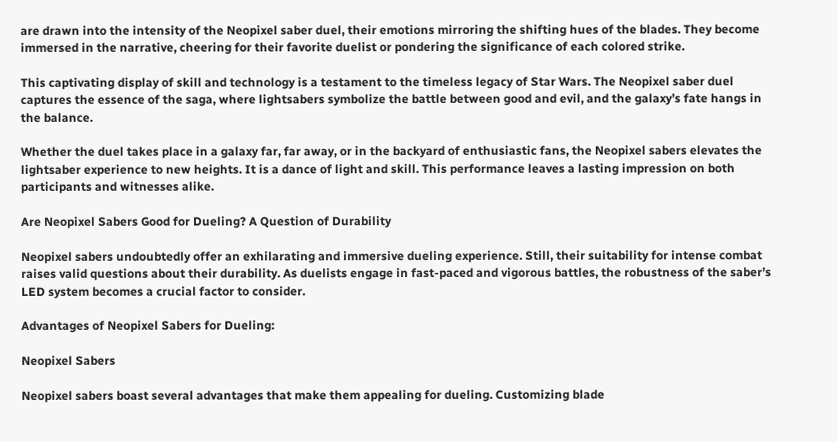are drawn into the intensity of the Neopixel saber duel, their emotions mirroring the shifting hues of the blades. They become immersed in the narrative, cheering for their favorite duelist or pondering the significance of each colored strike.

This captivating display of skill and technology is a testament to the timeless legacy of Star Wars. The Neopixel saber duel captures the essence of the saga, where lightsabers symbolize the battle between good and evil, and the galaxy’s fate hangs in the balance.

Whether the duel takes place in a galaxy far, far away, or in the backyard of enthusiastic fans, the Neopixel sabers elevates the lightsaber experience to new heights. It is a dance of light and skill. This performance leaves a lasting impression on both participants and witnesses alike.

Are Neopixel Sabers Good for Dueling? A Question of Durability

Neopixel sabers undoubtedly offer an exhilarating and immersive dueling experience. Still, their suitability for intense combat raises valid questions about their durability. As duelists engage in fast-paced and vigorous battles, the robustness of the saber’s LED system becomes a crucial factor to consider.

Advantages of Neopixel Sabers for Dueling:

Neopixel Sabers

Neopixel sabers boast several advantages that make them appealing for dueling. Customizing blade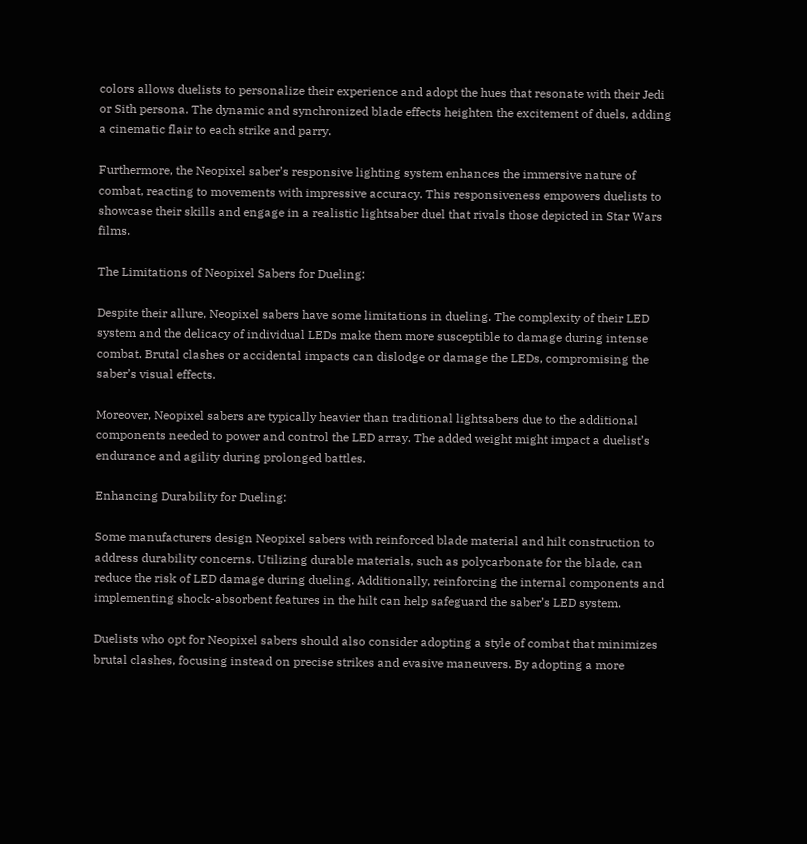colors allows duelists to personalize their experience and adopt the hues that resonate with their Jedi or Sith persona. The dynamic and synchronized blade effects heighten the excitement of duels, adding a cinematic flair to each strike and parry.

Furthermore, the Neopixel saber’s responsive lighting system enhances the immersive nature of combat, reacting to movements with impressive accuracy. This responsiveness empowers duelists to showcase their skills and engage in a realistic lightsaber duel that rivals those depicted in Star Wars films.

The Limitations of Neopixel Sabers for Dueling:

Despite their allure, Neopixel sabers have some limitations in dueling. The complexity of their LED system and the delicacy of individual LEDs make them more susceptible to damage during intense combat. Brutal clashes or accidental impacts can dislodge or damage the LEDs, compromising the saber’s visual effects.

Moreover, Neopixel sabers are typically heavier than traditional lightsabers due to the additional components needed to power and control the LED array. The added weight might impact a duelist’s endurance and agility during prolonged battles.

Enhancing Durability for Dueling:

Some manufacturers design Neopixel sabers with reinforced blade material and hilt construction to address durability concerns. Utilizing durable materials, such as polycarbonate for the blade, can reduce the risk of LED damage during dueling. Additionally, reinforcing the internal components and implementing shock-absorbent features in the hilt can help safeguard the saber’s LED system.

Duelists who opt for Neopixel sabers should also consider adopting a style of combat that minimizes brutal clashes, focusing instead on precise strikes and evasive maneuvers. By adopting a more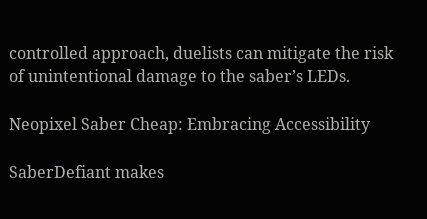controlled approach, duelists can mitigate the risk of unintentional damage to the saber’s LEDs.

Neopixel Saber Cheap: Embracing Accessibility

SaberDefiant makes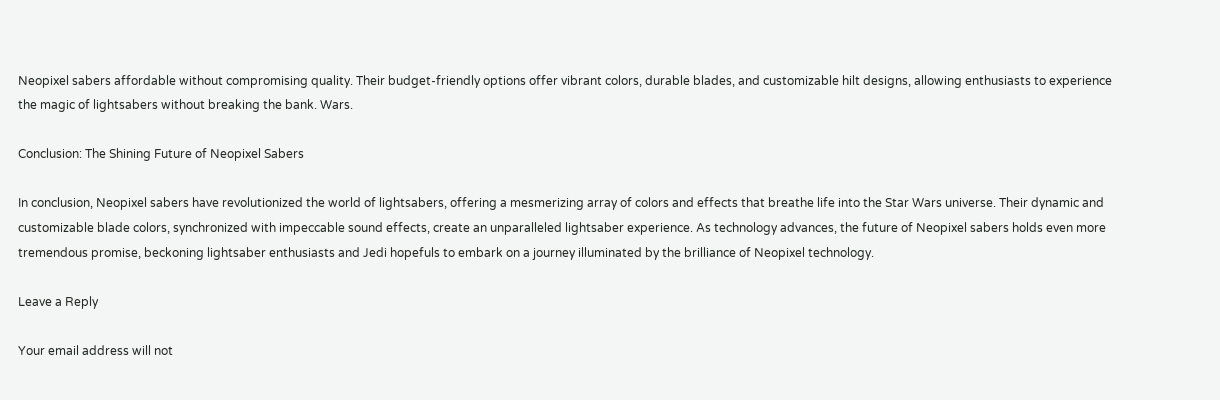Neopixel sabers affordable without compromising quality. Their budget-friendly options offer vibrant colors, durable blades, and customizable hilt designs, allowing enthusiasts to experience the magic of lightsabers without breaking the bank. Wars.

Conclusion: The Shining Future of Neopixel Sabers

In conclusion, Neopixel sabers have revolutionized the world of lightsabers, offering a mesmerizing array of colors and effects that breathe life into the Star Wars universe. Their dynamic and customizable blade colors, synchronized with impeccable sound effects, create an unparalleled lightsaber experience. As technology advances, the future of Neopixel sabers holds even more tremendous promise, beckoning lightsaber enthusiasts and Jedi hopefuls to embark on a journey illuminated by the brilliance of Neopixel technology.

Leave a Reply

Your email address will not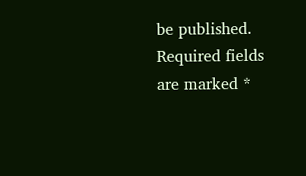be published. Required fields are marked *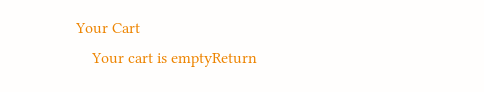Your Cart
    Your cart is emptyReturn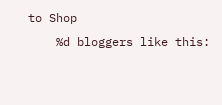to Shop
    %d bloggers like this: